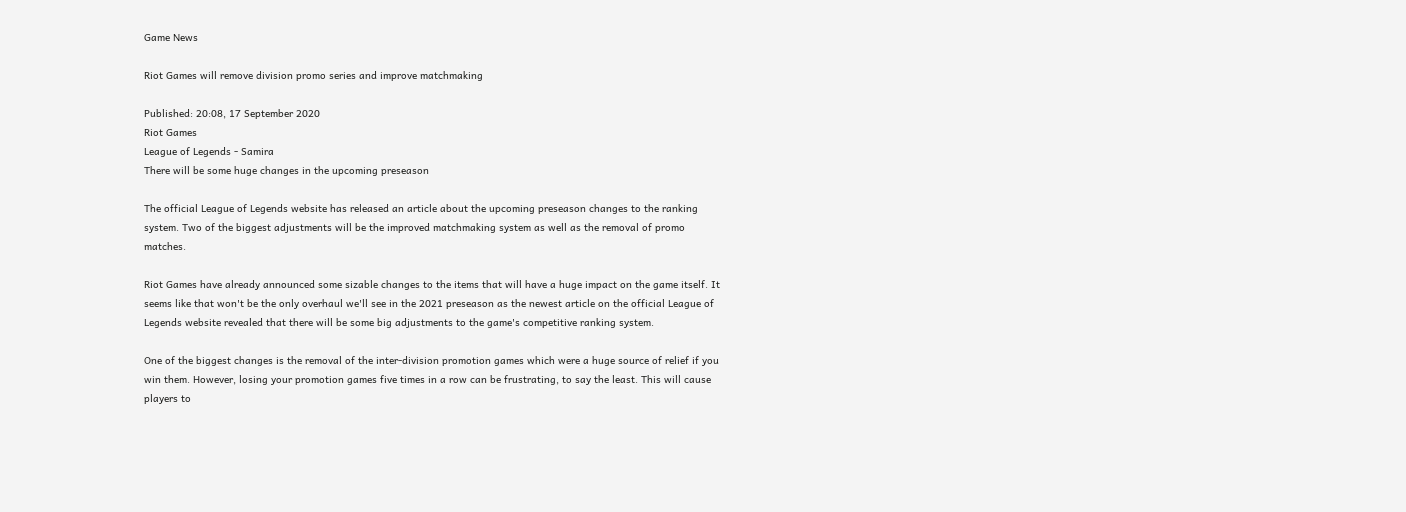Game News

Riot Games will remove division promo series and improve matchmaking

Published: 20:08, 17 September 2020
Riot Games
League of Legends - Samira
There will be some huge changes in the upcoming preseason

The official League of Legends website has released an article about the upcoming preseason changes to the ranking system. Two of the biggest adjustments will be the improved matchmaking system as well as the removal of promo matches.

Riot Games have already announced some sizable changes to the items that will have a huge impact on the game itself. It seems like that won't be the only overhaul we'll see in the 2021 preseason as the newest article on the official League of Legends website revealed that there will be some big adjustments to the game's competitive ranking system.

One of the biggest changes is the removal of the inter-division promotion games which were a huge source of relief if you win them. However, losing your promotion games five times in a row can be frustrating, to say the least. This will cause players to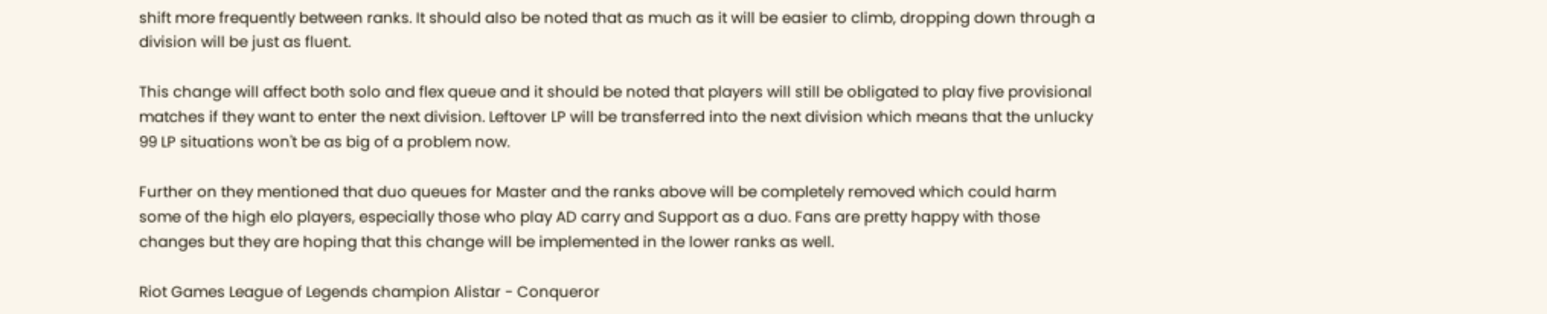shift more frequently between ranks. It should also be noted that as much as it will be easier to climb, dropping down through a division will be just as fluent.

This change will affect both solo and flex queue and it should be noted that players will still be obligated to play five provisional matches if they want to enter the next division. Leftover LP will be transferred into the next division which means that the unlucky 99 LP situations won't be as big of a problem now.

Further on they mentioned that duo queues for Master and the ranks above will be completely removed which could harm some of the high elo players, especially those who play AD carry and Support as a duo. Fans are pretty happy with those changes but they are hoping that this change will be implemented in the lower ranks as well.

Riot Games League of Legends champion Alistar - Conqueror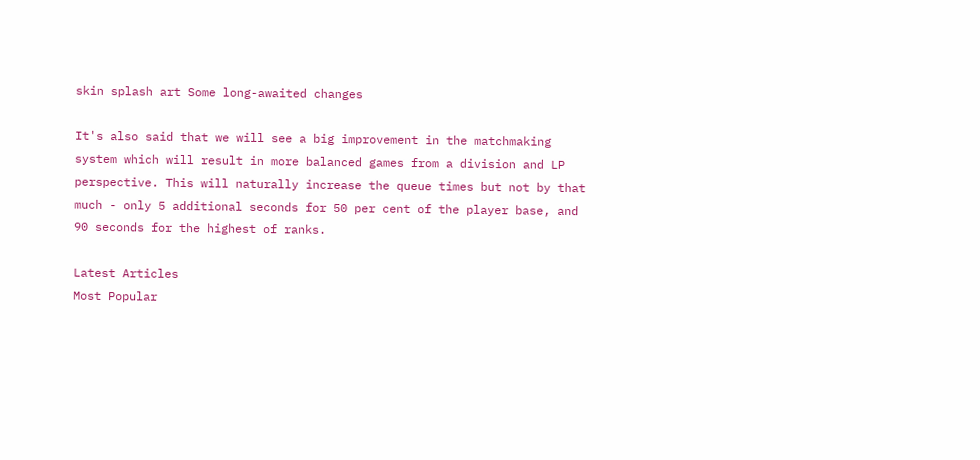skin splash art Some long-awaited changes

It's also said that we will see a big improvement in the matchmaking system which will result in more balanced games from a division and LP perspective. This will naturally increase the queue times but not by that much - only 5 additional seconds for 50 per cent of the player base, and 90 seconds for the highest of ranks.

Latest Articles
Most Popular